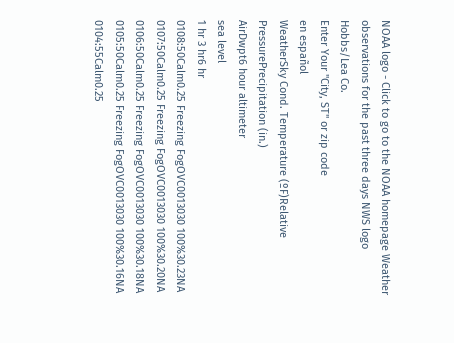NOAA logo - Click to go to the NOAA homepage Weather observations for the past three days NWS logo
Hobbs/Lea Co.
Enter Your "City, ST" or zip code
en español
WeatherSky Cond. Temperature (ºF)Relative
PressurePrecipitation (in.)
AirDwpt6 hour altimeter
sea level
1 hr 3 hr6 hr
0108:50Calm0.25 Freezing FogOVC0013030 100%30.23NA
0107:50Calm0.25 Freezing FogOVC0013030 100%30.20NA
0106:50Calm0.25 Freezing FogOVC0013030 100%30.18NA
0105:50Calm0.25 Freezing FogOVC0013030 100%30.16NA
0104:55Calm0.25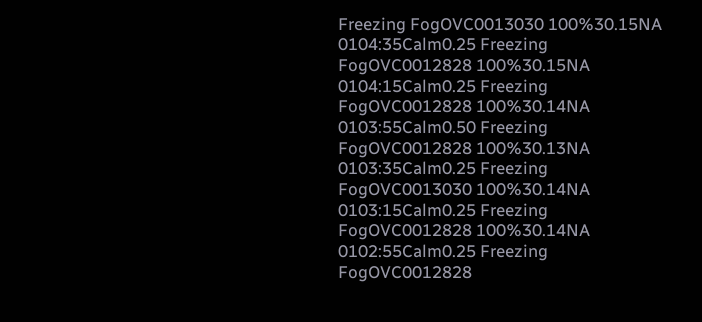Freezing FogOVC0013030 100%30.15NA
0104:35Calm0.25 Freezing FogOVC0012828 100%30.15NA
0104:15Calm0.25 Freezing FogOVC0012828 100%30.14NA
0103:55Calm0.50 Freezing FogOVC0012828 100%30.13NA
0103:35Calm0.25 Freezing FogOVC0013030 100%30.14NA
0103:15Calm0.25 Freezing FogOVC0012828 100%30.14NA
0102:55Calm0.25 Freezing FogOVC0012828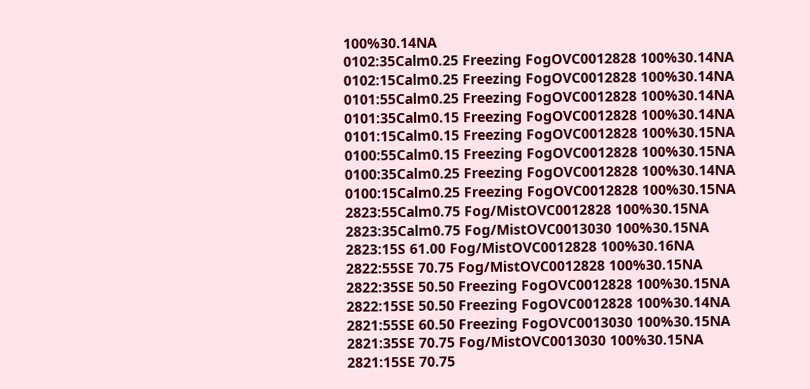100%30.14NA
0102:35Calm0.25 Freezing FogOVC0012828 100%30.14NA
0102:15Calm0.25 Freezing FogOVC0012828 100%30.14NA
0101:55Calm0.25 Freezing FogOVC0012828 100%30.14NA
0101:35Calm0.15 Freezing FogOVC0012828 100%30.14NA
0101:15Calm0.15 Freezing FogOVC0012828 100%30.15NA
0100:55Calm0.15 Freezing FogOVC0012828 100%30.15NA
0100:35Calm0.25 Freezing FogOVC0012828 100%30.14NA
0100:15Calm0.25 Freezing FogOVC0012828 100%30.15NA
2823:55Calm0.75 Fog/MistOVC0012828 100%30.15NA
2823:35Calm0.75 Fog/MistOVC0013030 100%30.15NA
2823:15S 61.00 Fog/MistOVC0012828 100%30.16NA
2822:55SE 70.75 Fog/MistOVC0012828 100%30.15NA
2822:35SE 50.50 Freezing FogOVC0012828 100%30.15NA
2822:15SE 50.50 Freezing FogOVC0012828 100%30.14NA
2821:55SE 60.50 Freezing FogOVC0013030 100%30.15NA
2821:35SE 70.75 Fog/MistOVC0013030 100%30.15NA
2821:15SE 70.75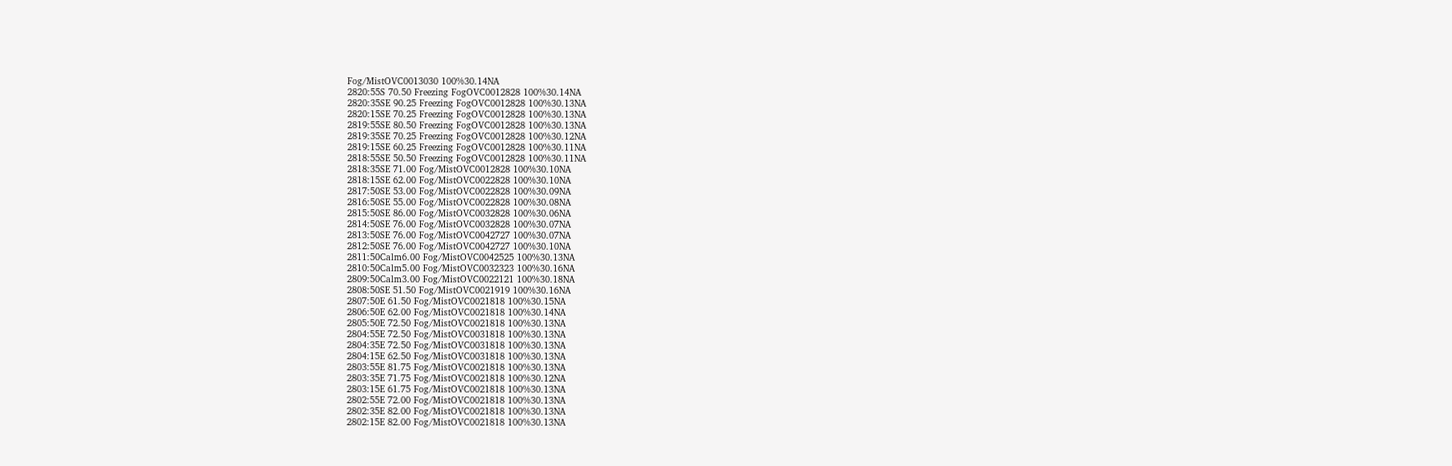Fog/MistOVC0013030 100%30.14NA
2820:55S 70.50 Freezing FogOVC0012828 100%30.14NA
2820:35SE 90.25 Freezing FogOVC0012828 100%30.13NA
2820:15SE 70.25 Freezing FogOVC0012828 100%30.13NA
2819:55SE 80.50 Freezing FogOVC0012828 100%30.13NA
2819:35SE 70.25 Freezing FogOVC0012828 100%30.12NA
2819:15SE 60.25 Freezing FogOVC0012828 100%30.11NA
2818:55SE 50.50 Freezing FogOVC0012828 100%30.11NA
2818:35SE 71.00 Fog/MistOVC0012828 100%30.10NA
2818:15SE 62.00 Fog/MistOVC0022828 100%30.10NA
2817:50SE 53.00 Fog/MistOVC0022828 100%30.09NA
2816:50SE 55.00 Fog/MistOVC0022828 100%30.08NA
2815:50SE 86.00 Fog/MistOVC0032828 100%30.06NA
2814:50SE 76.00 Fog/MistOVC0032828 100%30.07NA
2813:50SE 76.00 Fog/MistOVC0042727 100%30.07NA
2812:50SE 76.00 Fog/MistOVC0042727 100%30.10NA
2811:50Calm6.00 Fog/MistOVC0042525 100%30.13NA
2810:50Calm5.00 Fog/MistOVC0032323 100%30.16NA
2809:50Calm3.00 Fog/MistOVC0022121 100%30.18NA
2808:50SE 51.50 Fog/MistOVC0021919 100%30.16NA
2807:50E 61.50 Fog/MistOVC0021818 100%30.15NA
2806:50E 62.00 Fog/MistOVC0021818 100%30.14NA
2805:50E 72.50 Fog/MistOVC0021818 100%30.13NA
2804:55E 72.50 Fog/MistOVC0031818 100%30.13NA
2804:35E 72.50 Fog/MistOVC0031818 100%30.13NA
2804:15E 62.50 Fog/MistOVC0031818 100%30.13NA
2803:55E 81.75 Fog/MistOVC0021818 100%30.13NA
2803:35E 71.75 Fog/MistOVC0021818 100%30.12NA
2803:15E 61.75 Fog/MistOVC0021818 100%30.13NA
2802:55E 72.00 Fog/MistOVC0021818 100%30.13NA
2802:35E 82.00 Fog/MistOVC0021818 100%30.13NA
2802:15E 82.00 Fog/MistOVC0021818 100%30.13NA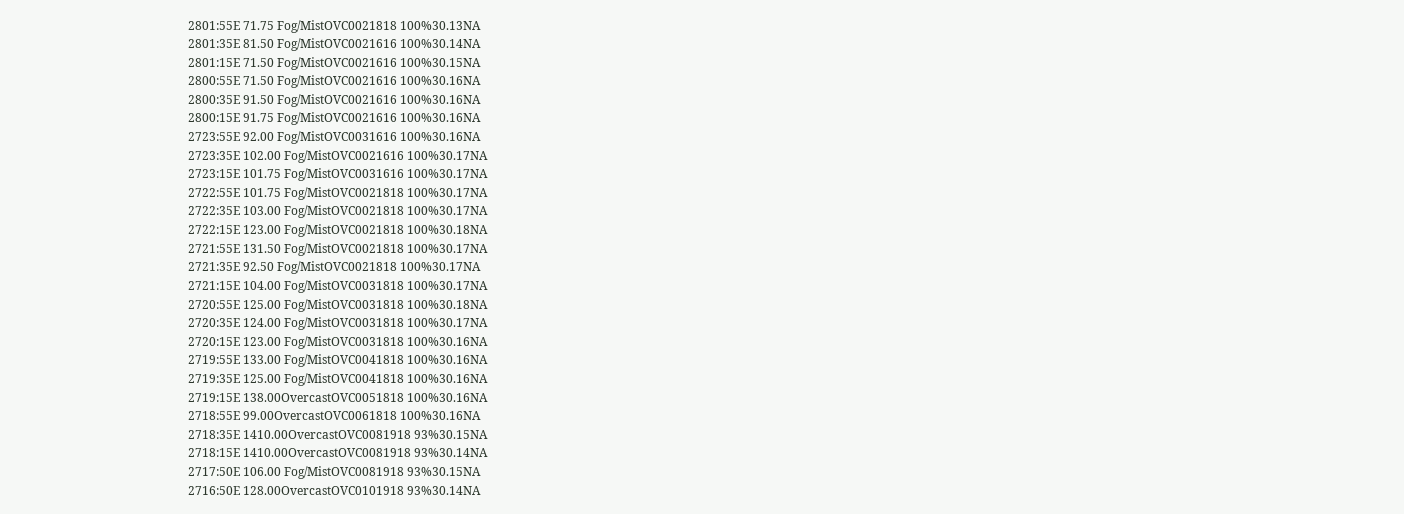2801:55E 71.75 Fog/MistOVC0021818 100%30.13NA
2801:35E 81.50 Fog/MistOVC0021616 100%30.14NA
2801:15E 71.50 Fog/MistOVC0021616 100%30.15NA
2800:55E 71.50 Fog/MistOVC0021616 100%30.16NA
2800:35E 91.50 Fog/MistOVC0021616 100%30.16NA
2800:15E 91.75 Fog/MistOVC0021616 100%30.16NA
2723:55E 92.00 Fog/MistOVC0031616 100%30.16NA
2723:35E 102.00 Fog/MistOVC0021616 100%30.17NA
2723:15E 101.75 Fog/MistOVC0031616 100%30.17NA
2722:55E 101.75 Fog/MistOVC0021818 100%30.17NA
2722:35E 103.00 Fog/MistOVC0021818 100%30.17NA
2722:15E 123.00 Fog/MistOVC0021818 100%30.18NA
2721:55E 131.50 Fog/MistOVC0021818 100%30.17NA
2721:35E 92.50 Fog/MistOVC0021818 100%30.17NA
2721:15E 104.00 Fog/MistOVC0031818 100%30.17NA
2720:55E 125.00 Fog/MistOVC0031818 100%30.18NA
2720:35E 124.00 Fog/MistOVC0031818 100%30.17NA
2720:15E 123.00 Fog/MistOVC0031818 100%30.16NA
2719:55E 133.00 Fog/MistOVC0041818 100%30.16NA
2719:35E 125.00 Fog/MistOVC0041818 100%30.16NA
2719:15E 138.00OvercastOVC0051818 100%30.16NA
2718:55E 99.00OvercastOVC0061818 100%30.16NA
2718:35E 1410.00OvercastOVC0081918 93%30.15NA
2718:15E 1410.00OvercastOVC0081918 93%30.14NA
2717:50E 106.00 Fog/MistOVC0081918 93%30.15NA
2716:50E 128.00OvercastOVC0101918 93%30.14NA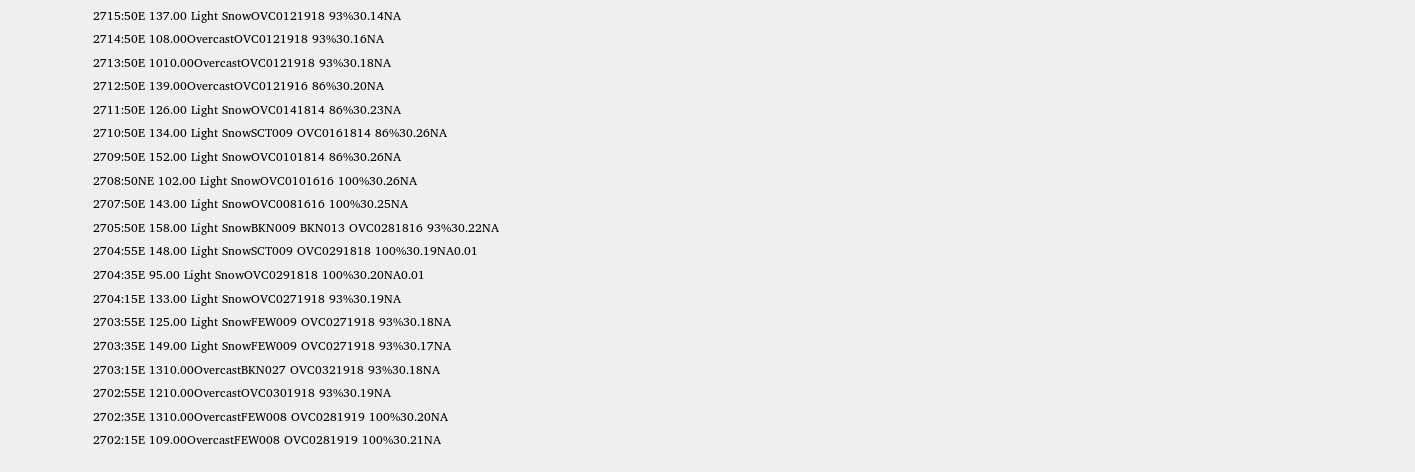2715:50E 137.00 Light SnowOVC0121918 93%30.14NA
2714:50E 108.00OvercastOVC0121918 93%30.16NA
2713:50E 1010.00OvercastOVC0121918 93%30.18NA
2712:50E 139.00OvercastOVC0121916 86%30.20NA
2711:50E 126.00 Light SnowOVC0141814 86%30.23NA
2710:50E 134.00 Light SnowSCT009 OVC0161814 86%30.26NA
2709:50E 152.00 Light SnowOVC0101814 86%30.26NA
2708:50NE 102.00 Light SnowOVC0101616 100%30.26NA
2707:50E 143.00 Light SnowOVC0081616 100%30.25NA
2705:50E 158.00 Light SnowBKN009 BKN013 OVC0281816 93%30.22NA
2704:55E 148.00 Light SnowSCT009 OVC0291818 100%30.19NA0.01
2704:35E 95.00 Light SnowOVC0291818 100%30.20NA0.01
2704:15E 133.00 Light SnowOVC0271918 93%30.19NA
2703:55E 125.00 Light SnowFEW009 OVC0271918 93%30.18NA
2703:35E 149.00 Light SnowFEW009 OVC0271918 93%30.17NA
2703:15E 1310.00OvercastBKN027 OVC0321918 93%30.18NA
2702:55E 1210.00OvercastOVC0301918 93%30.19NA
2702:35E 1310.00OvercastFEW008 OVC0281919 100%30.20NA
2702:15E 109.00OvercastFEW008 OVC0281919 100%30.21NA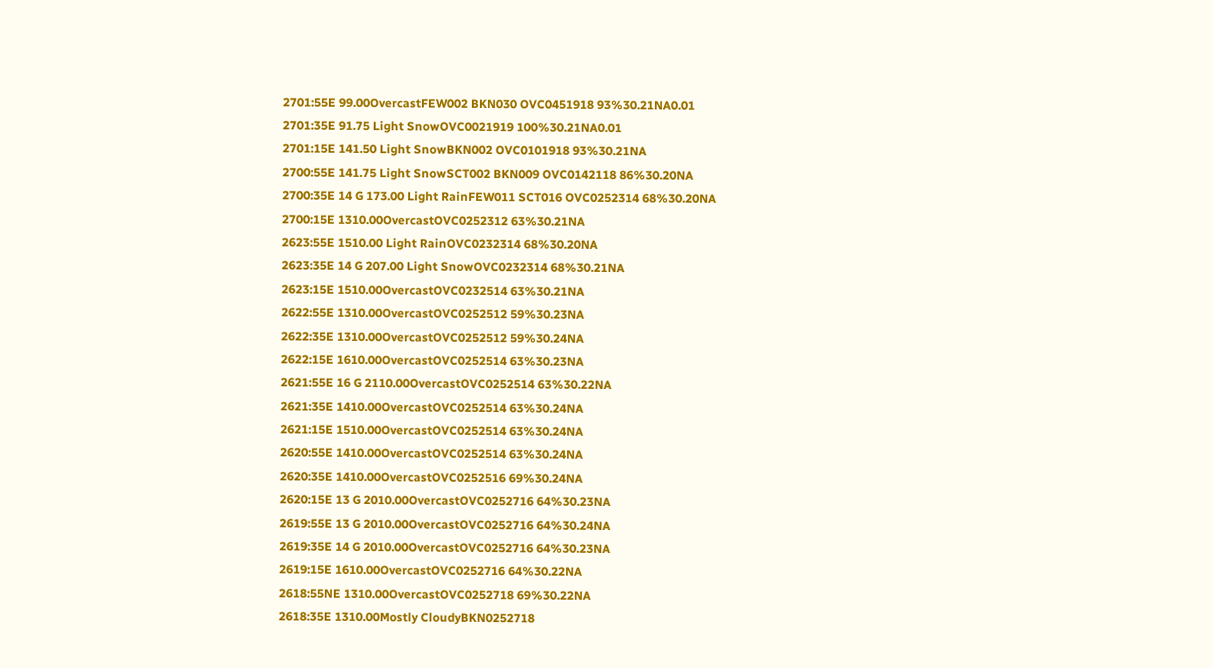2701:55E 99.00OvercastFEW002 BKN030 OVC0451918 93%30.21NA0.01
2701:35E 91.75 Light SnowOVC0021919 100%30.21NA0.01
2701:15E 141.50 Light SnowBKN002 OVC0101918 93%30.21NA
2700:55E 141.75 Light SnowSCT002 BKN009 OVC0142118 86%30.20NA
2700:35E 14 G 173.00 Light RainFEW011 SCT016 OVC0252314 68%30.20NA
2700:15E 1310.00OvercastOVC0252312 63%30.21NA
2623:55E 1510.00 Light RainOVC0232314 68%30.20NA
2623:35E 14 G 207.00 Light SnowOVC0232314 68%30.21NA
2623:15E 1510.00OvercastOVC0232514 63%30.21NA
2622:55E 1310.00OvercastOVC0252512 59%30.23NA
2622:35E 1310.00OvercastOVC0252512 59%30.24NA
2622:15E 1610.00OvercastOVC0252514 63%30.23NA
2621:55E 16 G 2110.00OvercastOVC0252514 63%30.22NA
2621:35E 1410.00OvercastOVC0252514 63%30.24NA
2621:15E 1510.00OvercastOVC0252514 63%30.24NA
2620:55E 1410.00OvercastOVC0252514 63%30.24NA
2620:35E 1410.00OvercastOVC0252516 69%30.24NA
2620:15E 13 G 2010.00OvercastOVC0252716 64%30.23NA
2619:55E 13 G 2010.00OvercastOVC0252716 64%30.24NA
2619:35E 14 G 2010.00OvercastOVC0252716 64%30.23NA
2619:15E 1610.00OvercastOVC0252716 64%30.22NA
2618:55NE 1310.00OvercastOVC0252718 69%30.22NA
2618:35E 1310.00Mostly CloudyBKN0252718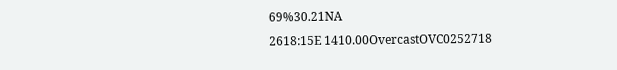69%30.21NA
2618:15E 1410.00OvercastOVC0252718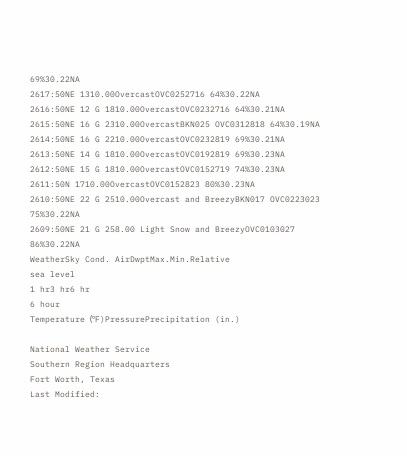69%30.22NA
2617:50NE 1310.00OvercastOVC0252716 64%30.22NA
2616:50NE 12 G 1810.00OvercastOVC0232716 64%30.21NA
2615:50NE 16 G 2310.00OvercastBKN025 OVC0312818 64%30.19NA
2614:50NE 16 G 2210.00OvercastOVC0232819 69%30.21NA
2613:50NE 14 G 1810.00OvercastOVC0192819 69%30.23NA
2612:50NE 15 G 1810.00OvercastOVC0152719 74%30.23NA
2611:50N 1710.00OvercastOVC0152823 80%30.23NA
2610:50NE 22 G 2510.00Overcast and BreezyBKN017 OVC0223023 75%30.22NA
2609:50NE 21 G 258.00 Light Snow and BreezyOVC0103027 86%30.22NA
WeatherSky Cond. AirDwptMax.Min.Relative
sea level
1 hr3 hr6 hr
6 hour
Temperature (ºF)PressurePrecipitation (in.)

National Weather Service
Southern Region Headquarters
Fort Worth, Texas
Last Modified: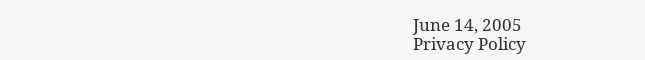June 14, 2005
Privacy Policy